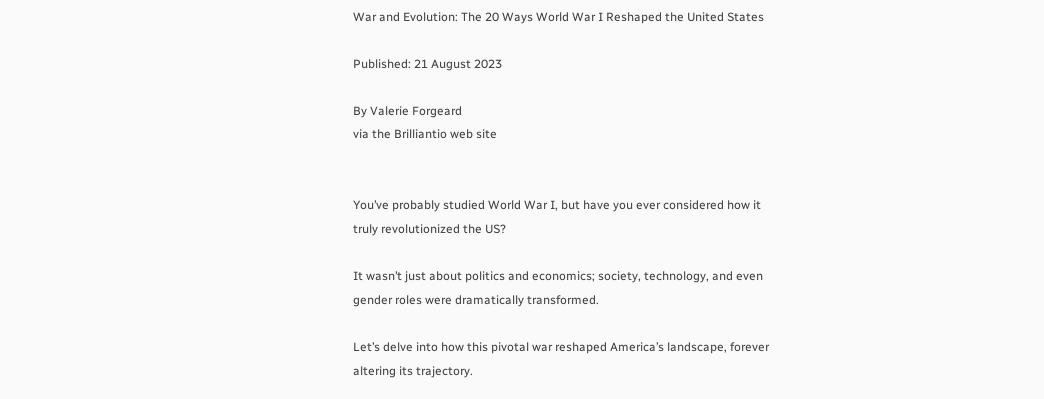War and Evolution: The 20 Ways World War I Reshaped the United States

Published: 21 August 2023

By Valerie Forgeard
via the Brilliantio web site


You’ve probably studied World War I, but have you ever considered how it truly revolutionized the US?

It wasn’t just about politics and economics; society, technology, and even gender roles were dramatically transformed.

Let’s delve into how this pivotal war reshaped America’s landscape, forever altering its trajectory.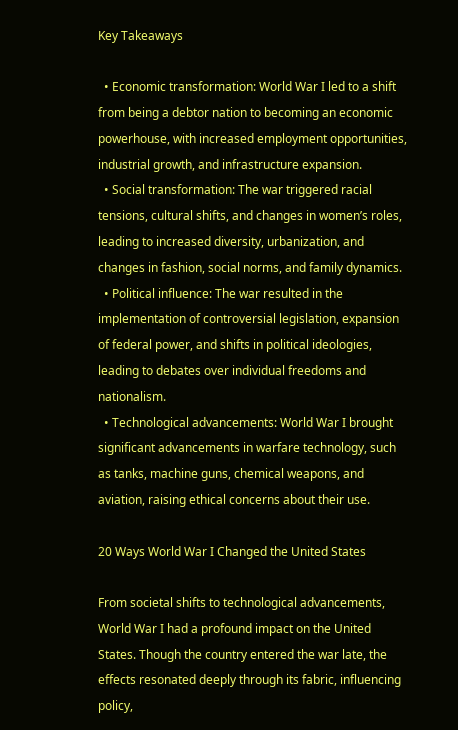Key Takeaways

  • Economic transformation: World War I led to a shift from being a debtor nation to becoming an economic powerhouse, with increased employment opportunities, industrial growth, and infrastructure expansion.
  • Social transformation: The war triggered racial tensions, cultural shifts, and changes in women’s roles, leading to increased diversity, urbanization, and changes in fashion, social norms, and family dynamics.
  • Political influence: The war resulted in the implementation of controversial legislation, expansion of federal power, and shifts in political ideologies, leading to debates over individual freedoms and nationalism.
  • Technological advancements: World War I brought significant advancements in warfare technology, such as tanks, machine guns, chemical weapons, and aviation, raising ethical concerns about their use.

20 Ways World War I Changed the United States

From societal shifts to technological advancements, World War I had a profound impact on the United States. Though the country entered the war late, the effects resonated deeply through its fabric, influencing policy,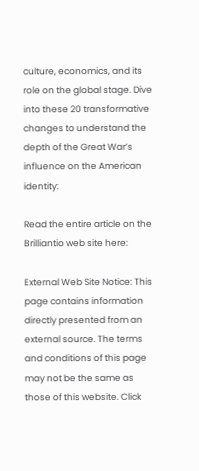culture, economics, and its role on the global stage. Dive into these 20 transformative changes to understand the depth of the Great War’s influence on the American identity:

Read the entire article on the Brilliantio web site here:

External Web Site Notice: This page contains information directly presented from an external source. The terms and conditions of this page may not be the same as those of this website. Click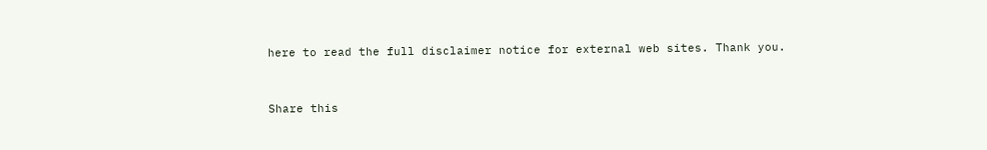here to read the full disclaimer notice for external web sites. Thank you.


Share this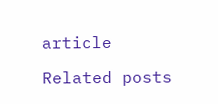article

Related posts